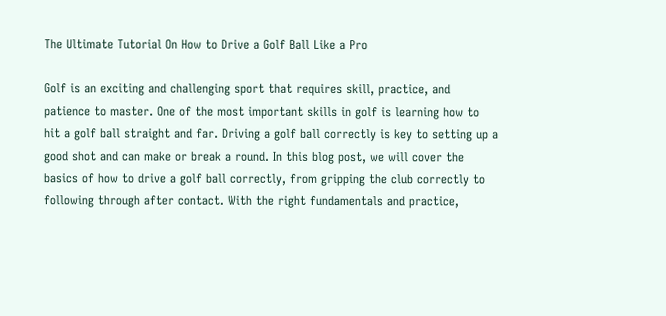The Ultimate Tutorial On How to Drive a Golf Ball Like a Pro

Golf is an exciting and challenging sport that requires skill, practice, and patience to master. One of the most important skills in golf is learning how to hit a golf ball straight and far. Driving a golf ball correctly is key to setting up a good shot and can make or break a round. In this blog post, we will cover the basics of how to drive a golf ball correctly, from gripping the club correctly to following through after contact. With the right fundamentals and practice,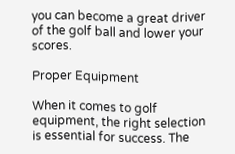you can become a great driver of the golf ball and lower your scores.

Proper Equipment

When it comes to golf equipment, the right selection is essential for success. The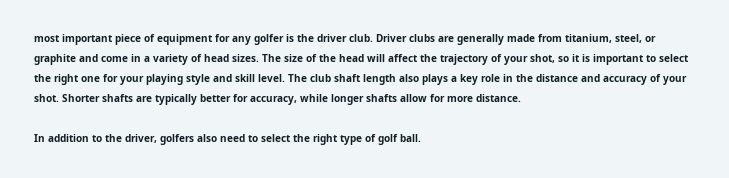most important piece of equipment for any golfer is the driver club. Driver clubs are generally made from titanium, steel, or graphite and come in a variety of head sizes. The size of the head will affect the trajectory of your shot, so it is important to select the right one for your playing style and skill level. The club shaft length also plays a key role in the distance and accuracy of your shot. Shorter shafts are typically better for accuracy, while longer shafts allow for more distance.

In addition to the driver, golfers also need to select the right type of golf ball.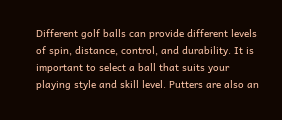Different golf balls can provide different levels of spin, distance, control, and durability. It is important to select a ball that suits your playing style and skill level. Putters are also an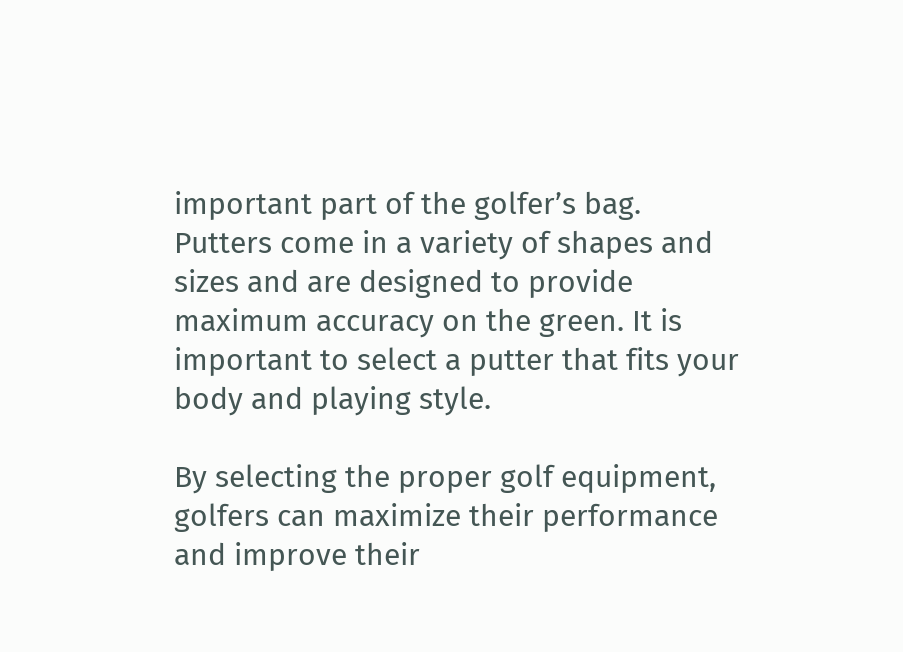important part of the golfer’s bag. Putters come in a variety of shapes and sizes and are designed to provide maximum accuracy on the green. It is important to select a putter that fits your body and playing style.

By selecting the proper golf equipment, golfers can maximize their performance and improve their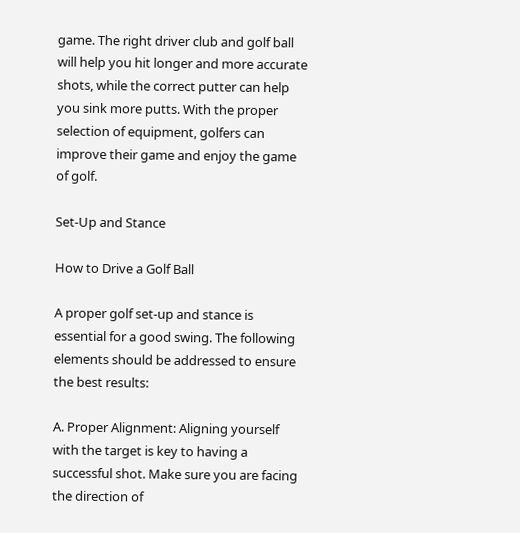game. The right driver club and golf ball will help you hit longer and more accurate shots, while the correct putter can help you sink more putts. With the proper selection of equipment, golfers can improve their game and enjoy the game of golf.

Set-Up and Stance

How to Drive a Golf Ball

A proper golf set-up and stance is essential for a good swing. The following elements should be addressed to ensure the best results:

A. Proper Alignment: Aligning yourself with the target is key to having a successful shot. Make sure you are facing the direction of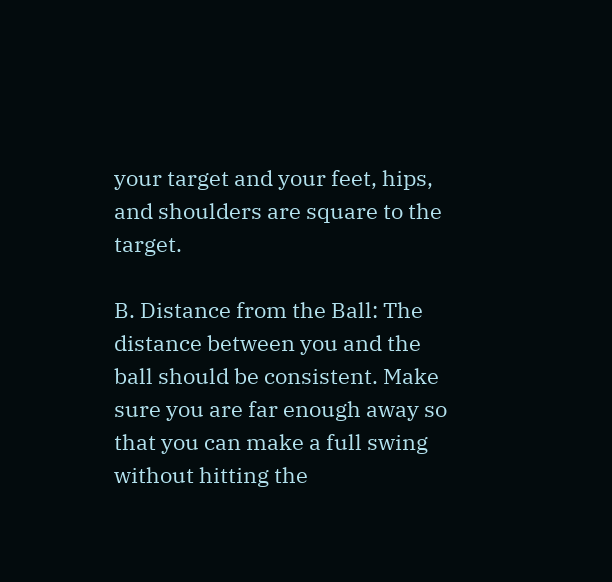your target and your feet, hips, and shoulders are square to the target.

B. Distance from the Ball: The distance between you and the ball should be consistent. Make sure you are far enough away so that you can make a full swing without hitting the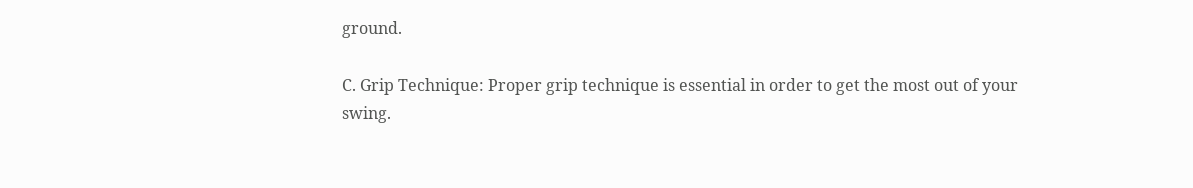ground.

C. Grip Technique: Proper grip technique is essential in order to get the most out of your swing.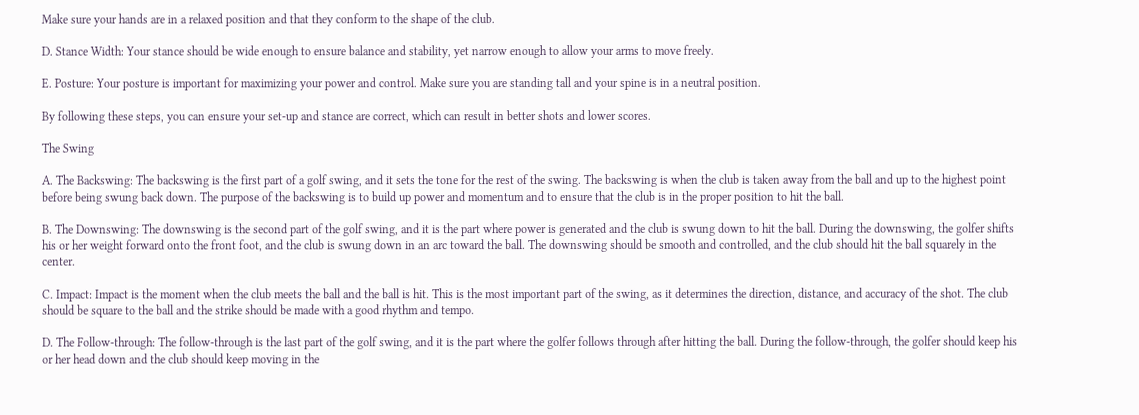Make sure your hands are in a relaxed position and that they conform to the shape of the club.

D. Stance Width: Your stance should be wide enough to ensure balance and stability, yet narrow enough to allow your arms to move freely.

E. Posture: Your posture is important for maximizing your power and control. Make sure you are standing tall and your spine is in a neutral position.

By following these steps, you can ensure your set-up and stance are correct, which can result in better shots and lower scores.

The Swing

A. The Backswing: The backswing is the first part of a golf swing, and it sets the tone for the rest of the swing. The backswing is when the club is taken away from the ball and up to the highest point before being swung back down. The purpose of the backswing is to build up power and momentum and to ensure that the club is in the proper position to hit the ball.

B. The Downswing: The downswing is the second part of the golf swing, and it is the part where power is generated and the club is swung down to hit the ball. During the downswing, the golfer shifts his or her weight forward onto the front foot, and the club is swung down in an arc toward the ball. The downswing should be smooth and controlled, and the club should hit the ball squarely in the center.

C. Impact: Impact is the moment when the club meets the ball and the ball is hit. This is the most important part of the swing, as it determines the direction, distance, and accuracy of the shot. The club should be square to the ball and the strike should be made with a good rhythm and tempo.

D. The Follow-through: The follow-through is the last part of the golf swing, and it is the part where the golfer follows through after hitting the ball. During the follow-through, the golfer should keep his or her head down and the club should keep moving in the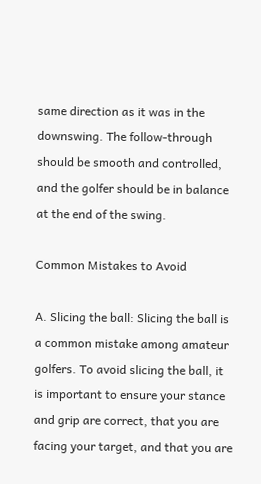same direction as it was in the downswing. The follow-through should be smooth and controlled, and the golfer should be in balance at the end of the swing.

Common Mistakes to Avoid

A. Slicing the ball: Slicing the ball is a common mistake among amateur golfers. To avoid slicing the ball, it is important to ensure your stance and grip are correct, that you are facing your target, and that you are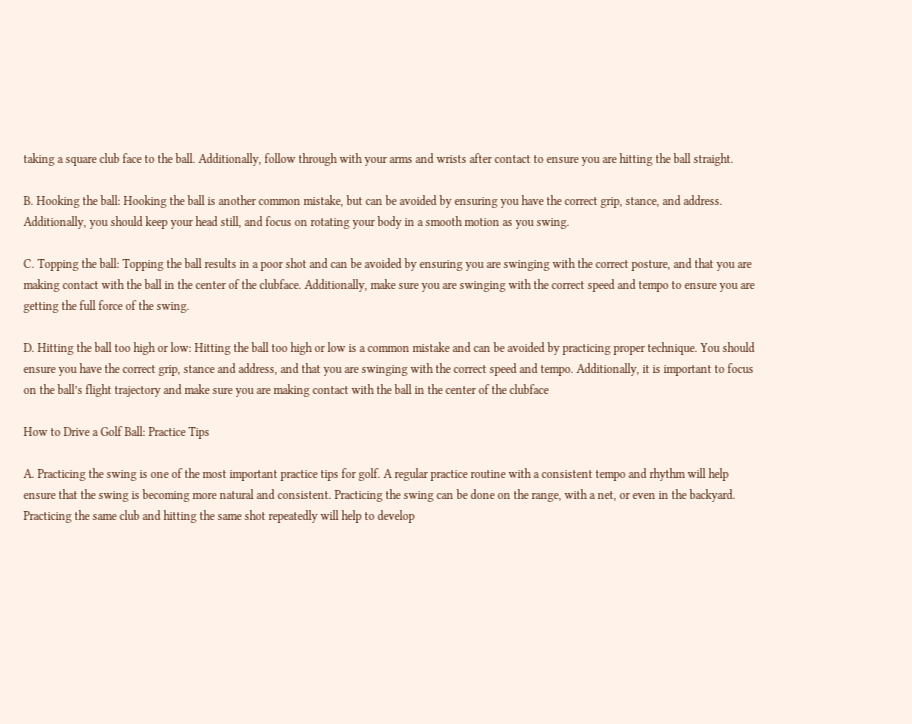taking a square club face to the ball. Additionally, follow through with your arms and wrists after contact to ensure you are hitting the ball straight.

B. Hooking the ball: Hooking the ball is another common mistake, but can be avoided by ensuring you have the correct grip, stance, and address. Additionally, you should keep your head still, and focus on rotating your body in a smooth motion as you swing.

C. Topping the ball: Topping the ball results in a poor shot and can be avoided by ensuring you are swinging with the correct posture, and that you are making contact with the ball in the center of the clubface. Additionally, make sure you are swinging with the correct speed and tempo to ensure you are getting the full force of the swing.

D. Hitting the ball too high or low: Hitting the ball too high or low is a common mistake and can be avoided by practicing proper technique. You should ensure you have the correct grip, stance and address, and that you are swinging with the correct speed and tempo. Additionally, it is important to focus on the ball’s flight trajectory and make sure you are making contact with the ball in the center of the clubface

How to Drive a Golf Ball: Practice Tips

A. Practicing the swing is one of the most important practice tips for golf. A regular practice routine with a consistent tempo and rhythm will help ensure that the swing is becoming more natural and consistent. Practicing the swing can be done on the range, with a net, or even in the backyard. Practicing the same club and hitting the same shot repeatedly will help to develop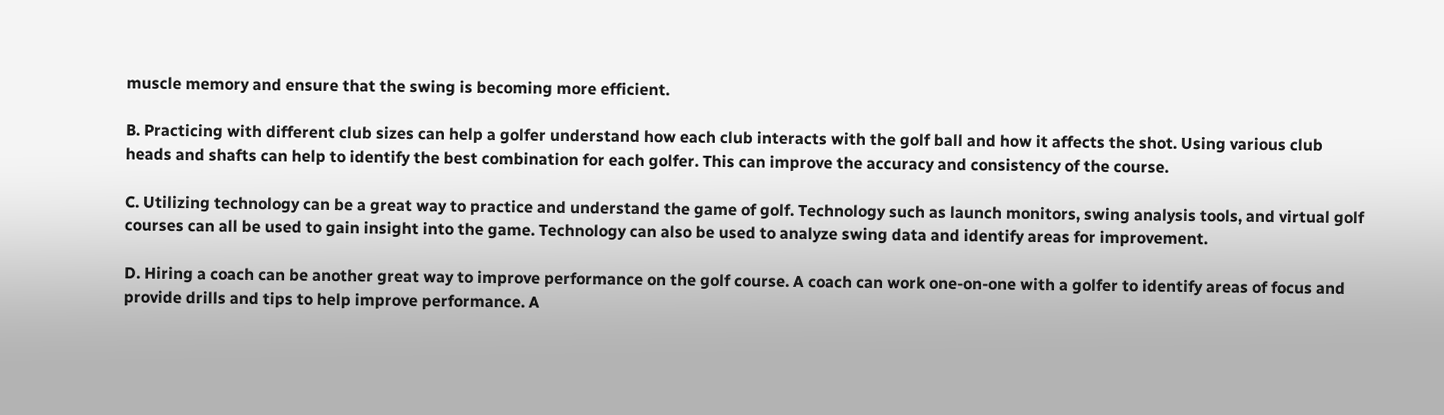muscle memory and ensure that the swing is becoming more efficient.

B. Practicing with different club sizes can help a golfer understand how each club interacts with the golf ball and how it affects the shot. Using various club heads and shafts can help to identify the best combination for each golfer. This can improve the accuracy and consistency of the course.

C. Utilizing technology can be a great way to practice and understand the game of golf. Technology such as launch monitors, swing analysis tools, and virtual golf courses can all be used to gain insight into the game. Technology can also be used to analyze swing data and identify areas for improvement.

D. Hiring a coach can be another great way to improve performance on the golf course. A coach can work one-on-one with a golfer to identify areas of focus and provide drills and tips to help improve performance. A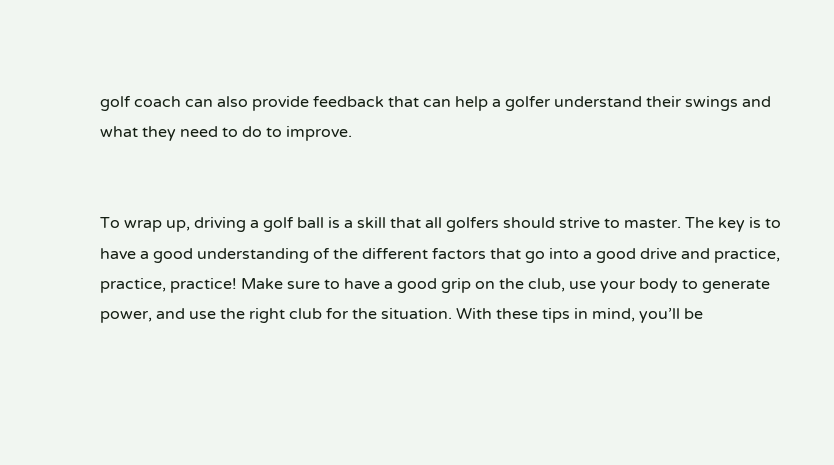golf coach can also provide feedback that can help a golfer understand their swings and what they need to do to improve.


To wrap up, driving a golf ball is a skill that all golfers should strive to master. The key is to have a good understanding of the different factors that go into a good drive and practice, practice, practice! Make sure to have a good grip on the club, use your body to generate power, and use the right club for the situation. With these tips in mind, you’ll be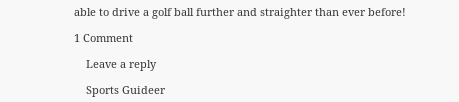able to drive a golf ball further and straighter than ever before!

1 Comment

    Leave a reply

    Sports Guideer